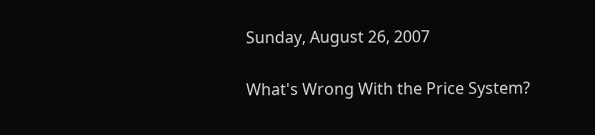Sunday, August 26, 2007

What's Wrong With the Price System?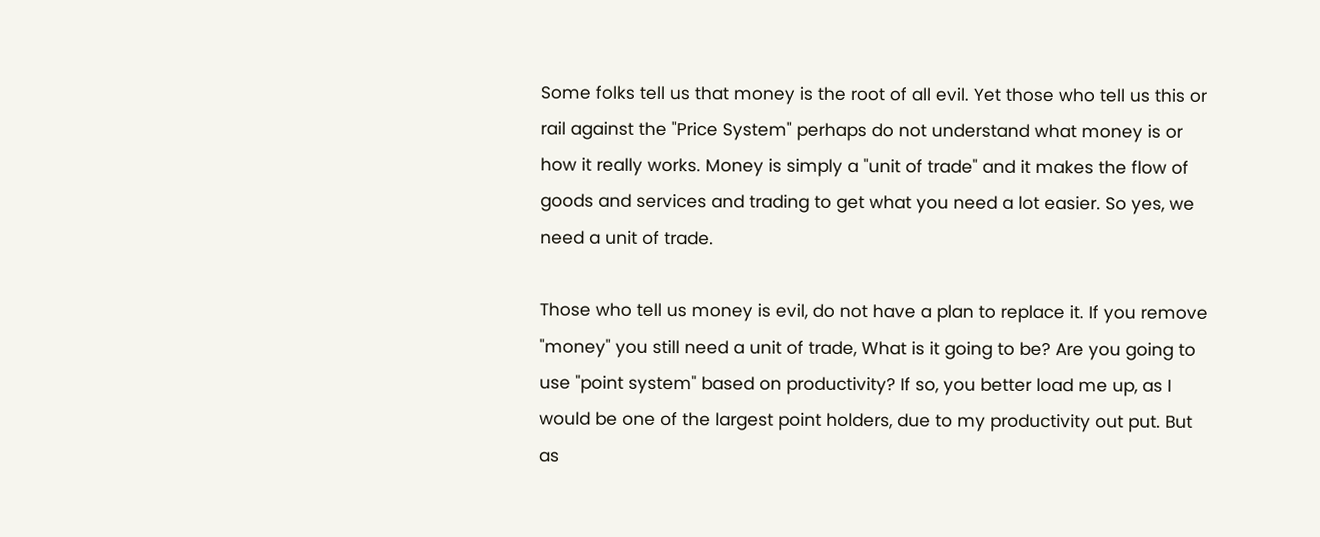Some folks tell us that money is the root of all evil. Yet those who tell us this or rail against the "Price System" perhaps do not understand what money is or how it really works. Money is simply a "unit of trade" and it makes the flow of goods and services and trading to get what you need a lot easier. So yes, we need a unit of trade.

Those who tell us money is evil, do not have a plan to replace it. If you remove "money" you still need a unit of trade, What is it going to be? Are you going to use "point system" based on productivity? If so, you better load me up, as I would be one of the largest point holders, due to my productivity out put. But as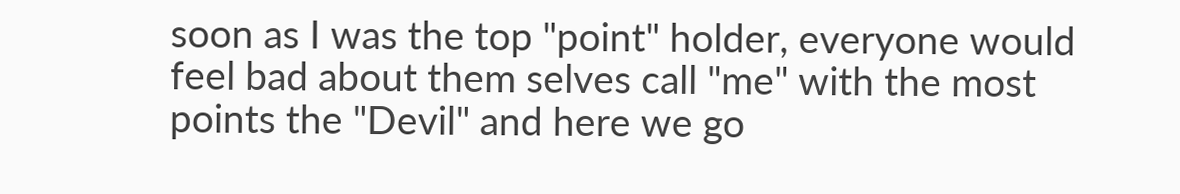soon as I was the top "point" holder, everyone would feel bad about them selves call "me" with the most points the "Devil" and here we go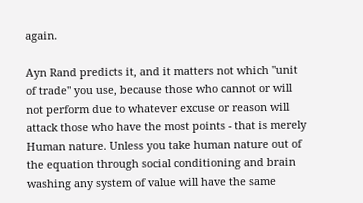again.

Ayn Rand predicts it, and it matters not which "unit of trade" you use, because those who cannot or will not perform due to whatever excuse or reason will attack those who have the most points - that is merely Human nature. Unless you take human nature out of the equation through social conditioning and brain washing any system of value will have the same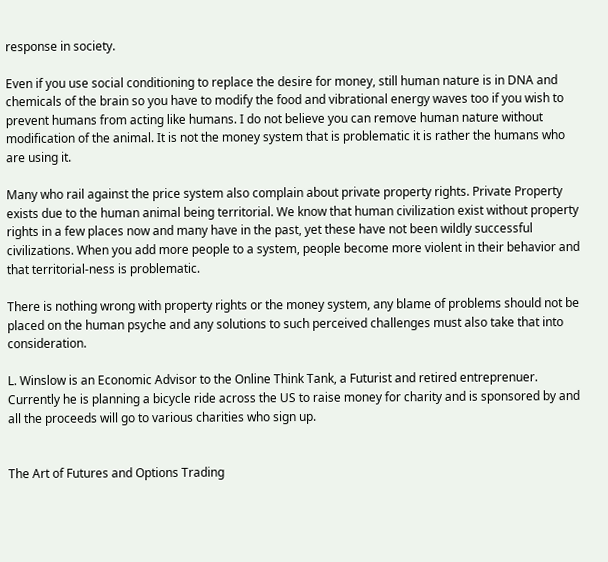response in society.

Even if you use social conditioning to replace the desire for money, still human nature is in DNA and chemicals of the brain so you have to modify the food and vibrational energy waves too if you wish to prevent humans from acting like humans. I do not believe you can remove human nature without modification of the animal. It is not the money system that is problematic it is rather the humans who are using it.

Many who rail against the price system also complain about private property rights. Private Property exists due to the human animal being territorial. We know that human civilization exist without property rights in a few places now and many have in the past, yet these have not been wildly successful civilizations. When you add more people to a system, people become more violent in their behavior and that territorial-ness is problematic.

There is nothing wrong with property rights or the money system, any blame of problems should not be placed on the human psyche and any solutions to such perceived challenges must also take that into consideration.

L. Winslow is an Economic Advisor to the Online Think Tank, a Futurist and retired entreprenuer. Currently he is planning a bicycle ride across the US to raise money for charity and is sponsored by and all the proceeds will go to various charities who sign up.


The Art of Futures and Options Trading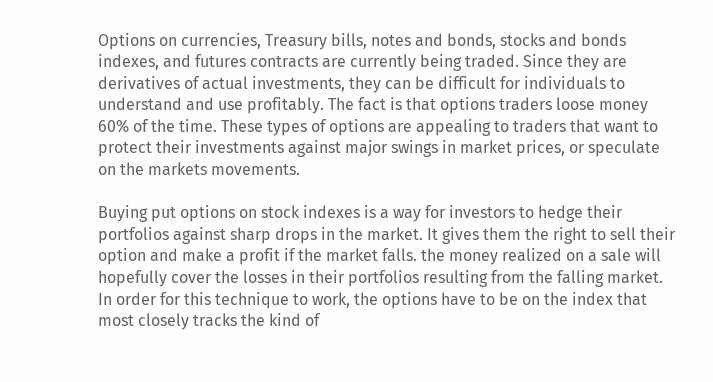Options on currencies, Treasury bills, notes and bonds, stocks and bonds indexes, and futures contracts are currently being traded. Since they are derivatives of actual investments, they can be difficult for individuals to understand and use profitably. The fact is that options traders loose money 60% of the time. These types of options are appealing to traders that want to protect their investments against major swings in market prices, or speculate on the markets movements.

Buying put options on stock indexes is a way for investors to hedge their portfolios against sharp drops in the market. It gives them the right to sell their option and make a profit if the market falls. the money realized on a sale will hopefully cover the losses in their portfolios resulting from the falling market. In order for this technique to work, the options have to be on the index that most closely tracks the kind of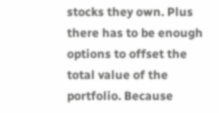stocks they own. Plus there has to be enough options to offset the total value of the portfolio. Because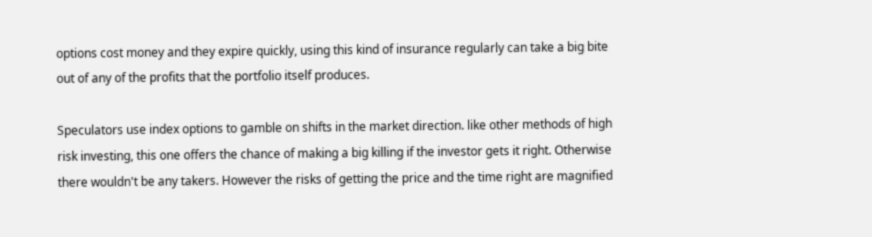options cost money and they expire quickly, using this kind of insurance regularly can take a big bite out of any of the profits that the portfolio itself produces.

Speculators use index options to gamble on shifts in the market direction. like other methods of high risk investing, this one offers the chance of making a big killing if the investor gets it right. Otherwise there wouldn't be any takers. However the risks of getting the price and the time right are magnified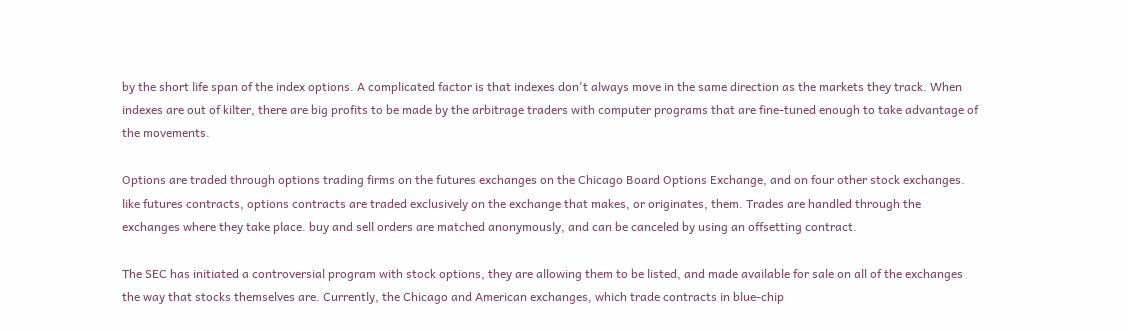by the short life span of the index options. A complicated factor is that indexes don't always move in the same direction as the markets they track. When indexes are out of kilter, there are big profits to be made by the arbitrage traders with computer programs that are fine-tuned enough to take advantage of the movements.

Options are traded through options trading firms on the futures exchanges on the Chicago Board Options Exchange, and on four other stock exchanges. like futures contracts, options contracts are traded exclusively on the exchange that makes, or originates, them. Trades are handled through the exchanges where they take place. buy and sell orders are matched anonymously, and can be canceled by using an offsetting contract.

The SEC has initiated a controversial program with stock options, they are allowing them to be listed, and made available for sale on all of the exchanges the way that stocks themselves are. Currently, the Chicago and American exchanges, which trade contracts in blue-chip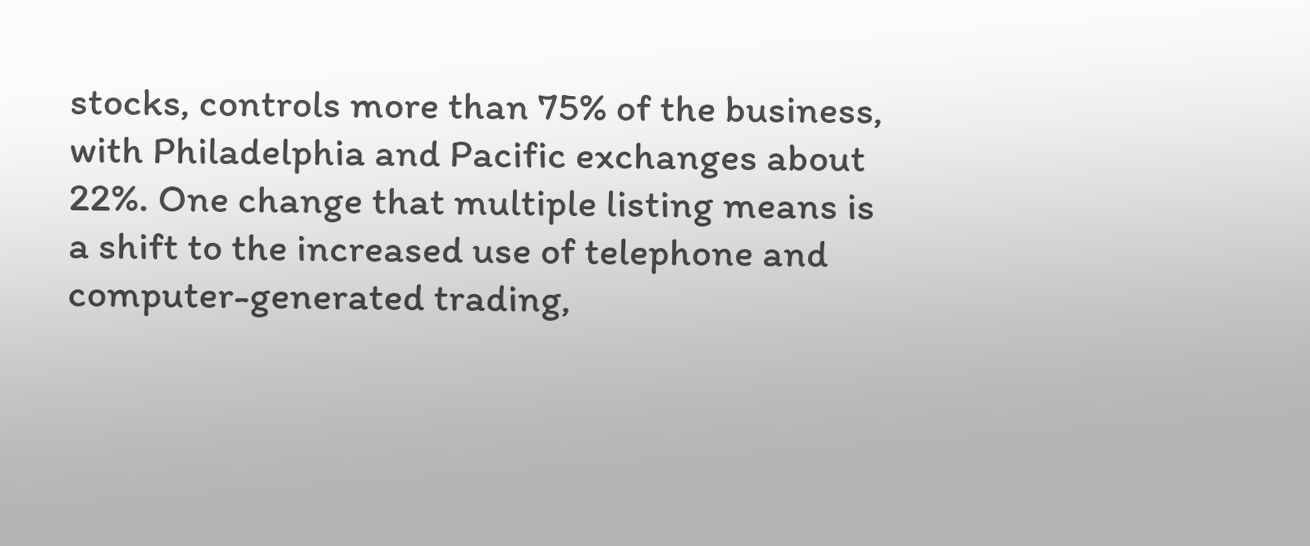stocks, controls more than 75% of the business, with Philadelphia and Pacific exchanges about 22%. One change that multiple listing means is a shift to the increased use of telephone and computer-generated trading,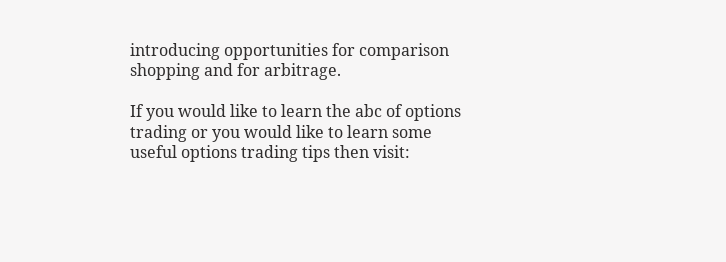introducing opportunities for comparison shopping and for arbitrage.

If you would like to learn the abc of options trading or you would like to learn some useful options trading tips then visit: